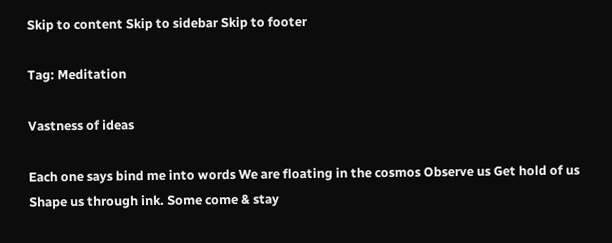Skip to content Skip to sidebar Skip to footer

Tag: Meditation

Vastness of ideas

Each one says bind me into words We are floating in the cosmos Observe us Get hold of us Shape us through ink. Some come & stay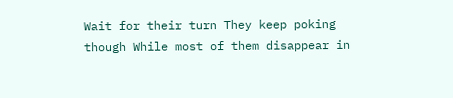Wait for their turn They keep poking though While most of them disappear in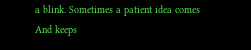a blink. Sometimes a patient idea comes And keeps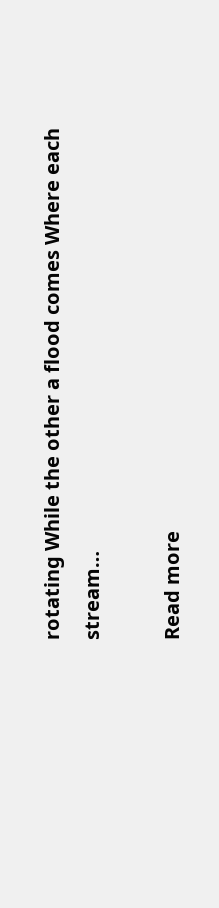rotating While the other a flood comes Where each stream…

Read more